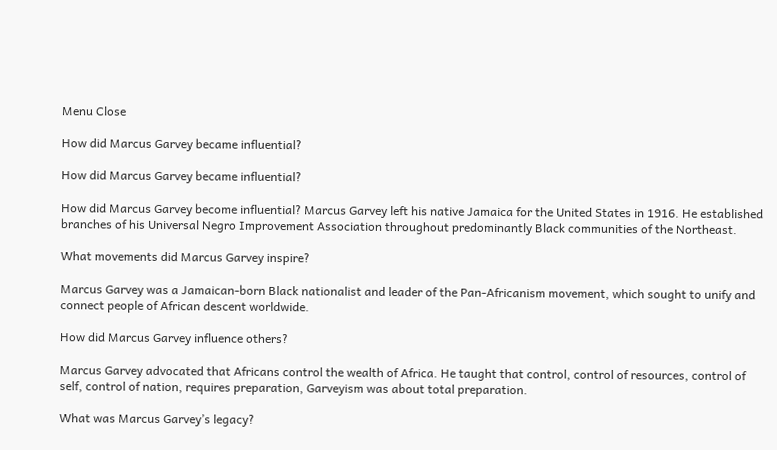Menu Close

How did Marcus Garvey became influential?

How did Marcus Garvey became influential?

How did Marcus Garvey become influential? Marcus Garvey left his native Jamaica for the United States in 1916. He established branches of his Universal Negro Improvement Association throughout predominantly Black communities of the Northeast.

What movements did Marcus Garvey inspire?

Marcus Garvey was a Jamaican-born Black nationalist and leader of the Pan-Africanism movement, which sought to unify and connect people of African descent worldwide.

How did Marcus Garvey influence others?

Marcus Garvey advocated that Africans control the wealth of Africa. He taught that control, control of resources, control of self, control of nation, requires preparation, Garveyism was about total preparation.

What was Marcus Garvey’s legacy?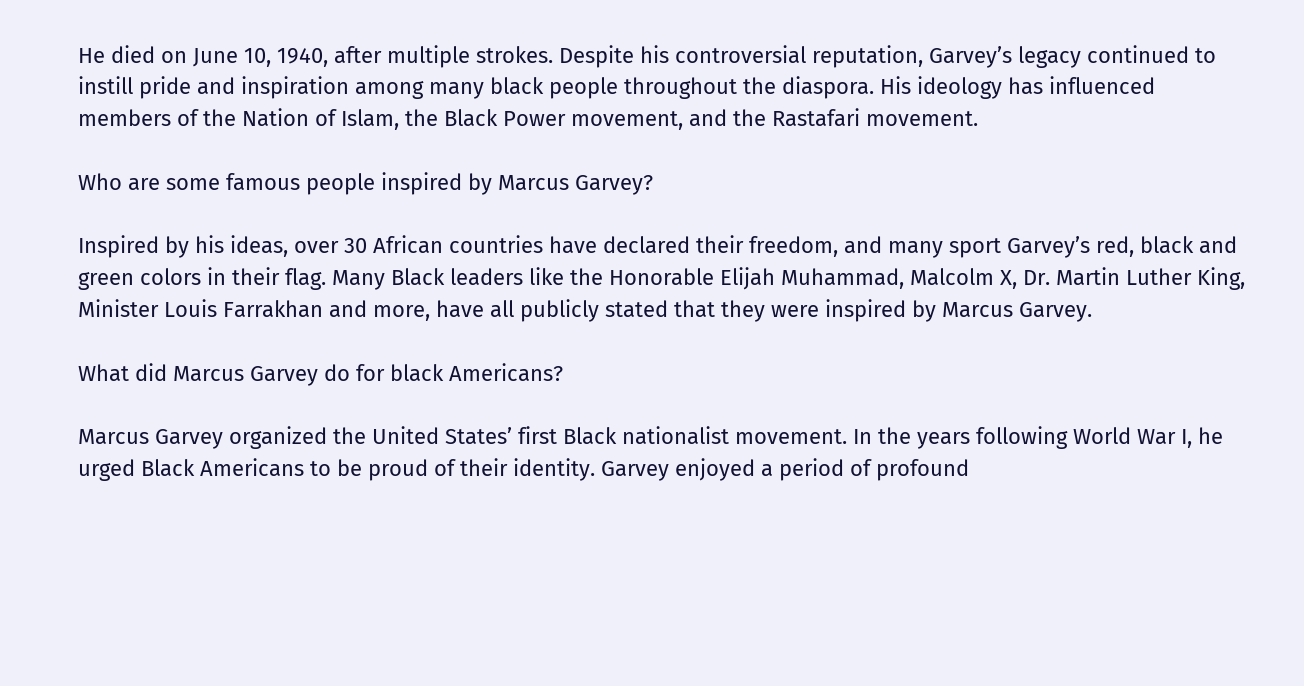He died on June 10, 1940, after multiple strokes. Despite his controversial reputation, Garvey’s legacy continued to instill pride and inspiration among many black people throughout the diaspora. His ideology has influenced members of the Nation of Islam, the Black Power movement, and the Rastafari movement.

Who are some famous people inspired by Marcus Garvey?

Inspired by his ideas, over 30 African countries have declared their freedom, and many sport Garvey’s red, black and green colors in their flag. Many Black leaders like the Honorable Elijah Muhammad, Malcolm X, Dr. Martin Luther King, Minister Louis Farrakhan and more, have all publicly stated that they were inspired by Marcus Garvey.

What did Marcus Garvey do for black Americans?

Marcus Garvey organized the United States’ first Black nationalist movement. In the years following World War I, he urged Black Americans to be proud of their identity. Garvey enjoyed a period of profound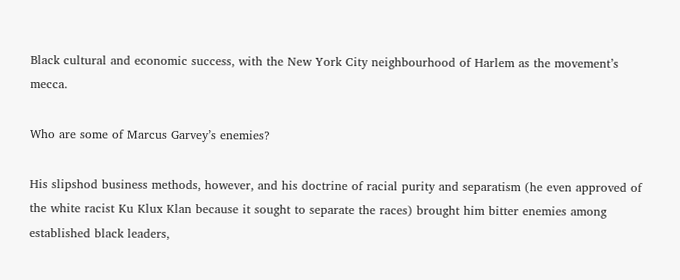Black cultural and economic success, with the New York City neighbourhood of Harlem as the movement’s mecca.

Who are some of Marcus Garvey’s enemies?

His slipshod business methods, however, and his doctrine of racial purity and separatism (he even approved of the white racist Ku Klux Klan because it sought to separate the races) brought him bitter enemies among established black leaders,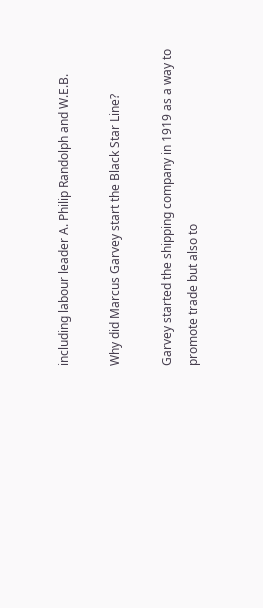including labour leader A. Philip Randolph and W.E.B.

Why did Marcus Garvey start the Black Star Line?

Garvey started the shipping company in 1919 as a way to promote trade but also to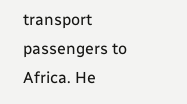transport passengers to Africa. He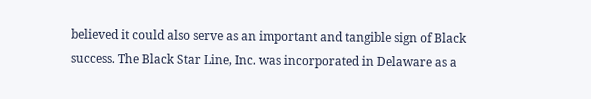believed it could also serve as an important and tangible sign of Black success. The Black Star Line, Inc. was incorporated in Delaware as a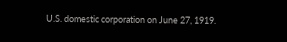U.S. domestic corporation on June 27, 1919.